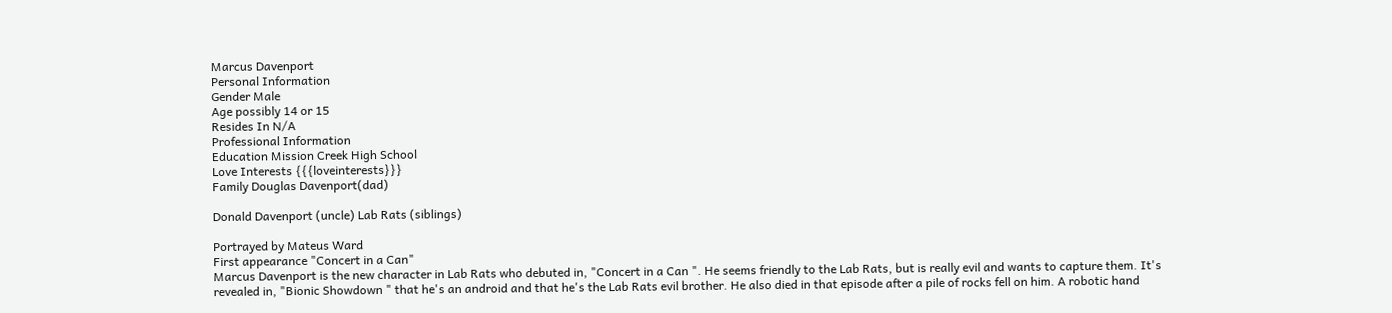Marcus Davenport
Personal Information
Gender Male
Age possibly 14 or 15
Resides In N/A
Professional Information
Education Mission Creek High School
Love Interests {{{loveinterests}}}
Family Douglas Davenport(dad)

Donald Davenport (uncle) Lab Rats (siblings)

Portrayed by Mateus Ward
First appearance "Concert in a Can"
Marcus Davenport is the new character in Lab Rats who debuted in, "Concert in a Can ". He seems friendly to the Lab Rats, but is really evil and wants to capture them. It's revealed in, "Bionic Showdown " that he's an android and that he's the Lab Rats evil brother. He also died in that episode after a pile of rocks fell on him. A robotic hand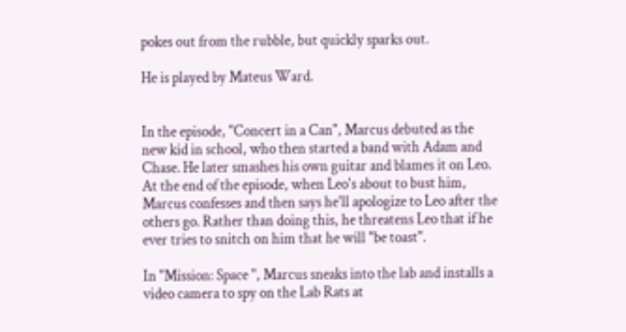pokes out from the rubble, but quickly sparks out.

He is played by Mateus Ward.


In the episode, "Concert in a Can", Marcus debuted as the new kid in school, who then started a band with Adam and Chase. He later smashes his own guitar and blames it on Leo. At the end of the episode, when Leo's about to bust him, Marcus confesses and then says he'll apologize to Leo after the others go. Rather than doing this, he threatens Leo that if he ever tries to snitch on him that he will "be toast".

In "Mission: Space ", Marcus sneaks into the lab and installs a video camera to spy on the Lab Rats at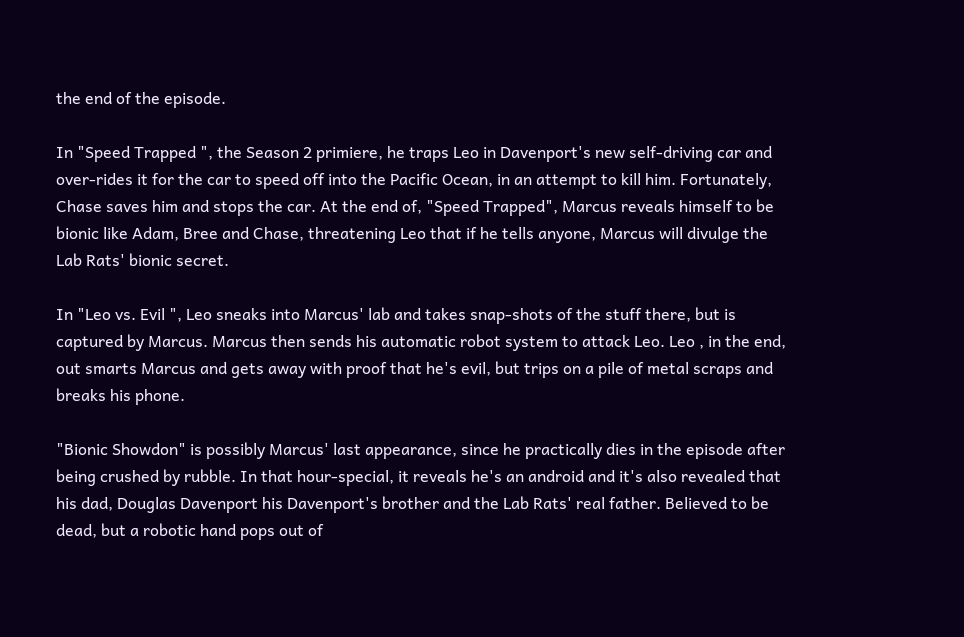the end of the episode.

In "Speed Trapped ", the Season 2 primiere, he traps Leo in Davenport's new self-driving car and over-rides it for the car to speed off into the Pacific Ocean, in an attempt to kill him. Fortunately, Chase saves him and stops the car. At the end of, "Speed Trapped", Marcus reveals himself to be bionic like Adam, Bree and Chase, threatening Leo that if he tells anyone, Marcus will divulge the Lab Rats' bionic secret.

In "Leo vs. Evil ", Leo sneaks into Marcus' lab and takes snap-shots of the stuff there, but is captured by Marcus. Marcus then sends his automatic robot system to attack Leo. Leo , in the end, out smarts Marcus and gets away with proof that he's evil, but trips on a pile of metal scraps and breaks his phone.

"Bionic Showdon" is possibly Marcus' last appearance, since he practically dies in the episode after being crushed by rubble. In that hour-special, it reveals he's an android and it's also revealed that his dad, Douglas Davenport his Davenport's brother and the Lab Rats' real father. Believed to be dead, but a robotic hand pops out of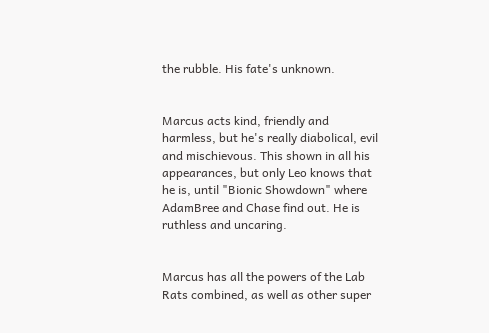the rubble. His fate's unknown.


Marcus acts kind, friendly and harmless, but he's really diabolical, evil and mischievous. This shown in all his appearances, but only Leo knows that he is, until "Bionic Showdown" where AdamBree and Chase find out. He is ruthless and uncaring.


Marcus has all the powers of the Lab Rats combined, as well as other super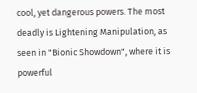cool, yet dangerous powers. The most deadly is Lightening Manipulation, as seen in "Bionic Showdown", where it is powerful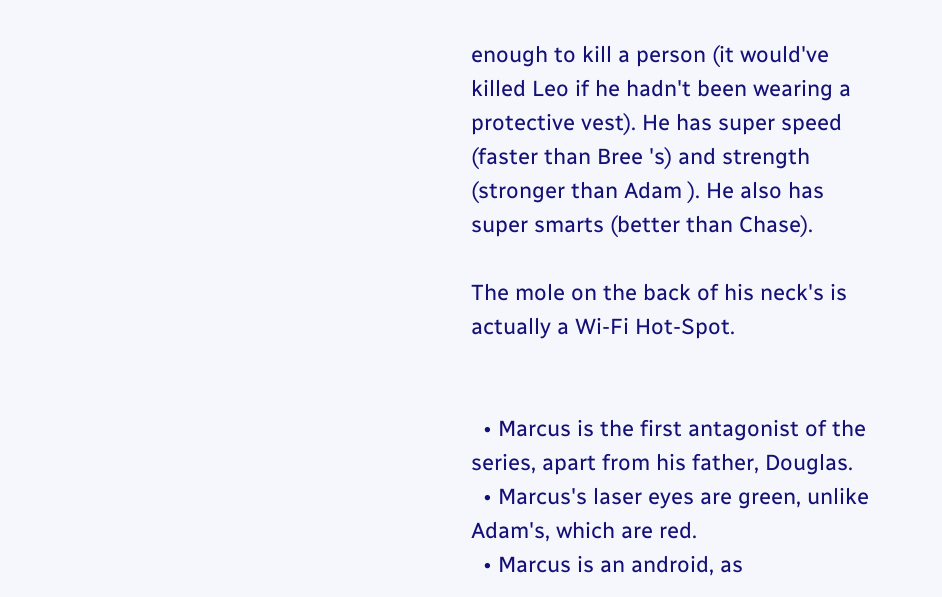enough to kill a person (it would've killed Leo if he hadn't been wearing a protective vest). He has super speed (faster than Bree 's) and strength (stronger than Adam ). He also has super smarts (better than Chase).

The mole on the back of his neck's is actually a Wi-Fi Hot-Spot.


  • Marcus is the first antagonist of the series, apart from his father, Douglas.
  • Marcus's laser eyes are green, unlike Adam's, which are red.
  • Marcus is an android, as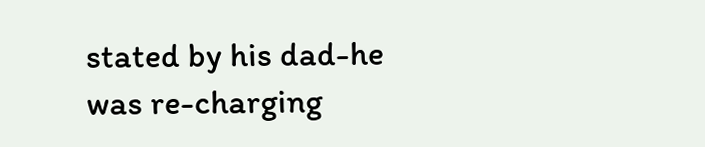stated by his dad-he was re-charging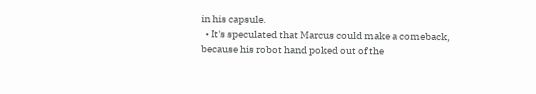in his capsule.
  • It's speculated that Marcus could make a comeback, because his robot hand poked out of the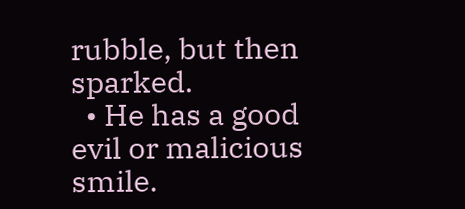rubble, but then sparked.
  • He has a good evil or malicious smile.